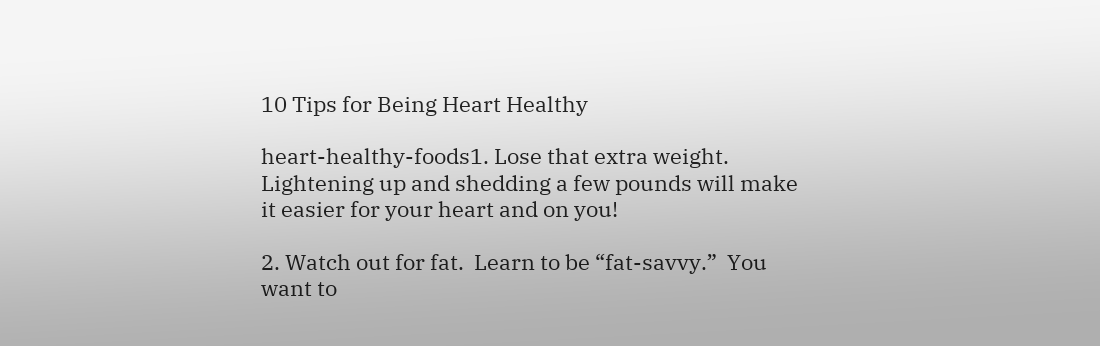10 Tips for Being Heart Healthy

heart-healthy-foods1. Lose that extra weight. Lightening up and shedding a few pounds will make it easier for your heart and on you!

2. Watch out for fat.  Learn to be “fat-savvy.”  You want to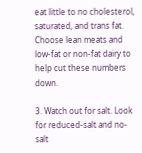eat little to no cholesterol, saturated, and trans fat.  Choose lean meats and low-fat or non-fat dairy to help cut these numbers down.

3. Watch out for salt. Look for reduced-salt and no-salt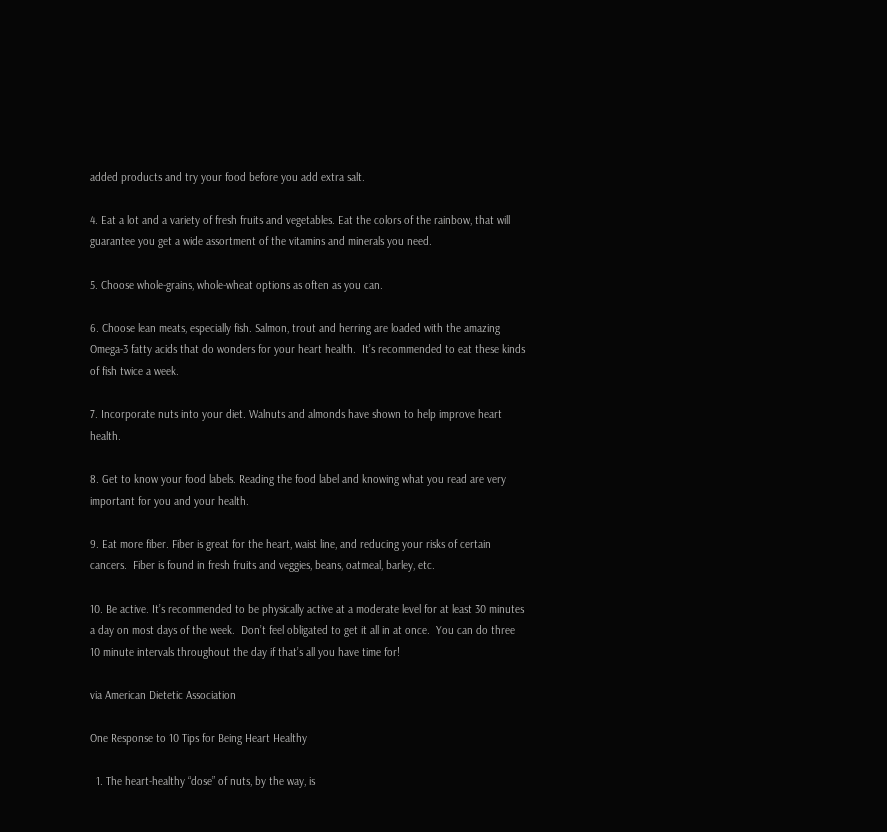added products and try your food before you add extra salt.

4. Eat a lot and a variety of fresh fruits and vegetables. Eat the colors of the rainbow, that will guarantee you get a wide assortment of the vitamins and minerals you need.

5. Choose whole-grains, whole-wheat options as often as you can.

6. Choose lean meats, especially fish. Salmon, trout and herring are loaded with the amazing Omega-3 fatty acids that do wonders for your heart health.  It’s recommended to eat these kinds of fish twice a week.

7. Incorporate nuts into your diet. Walnuts and almonds have shown to help improve heart health.

8. Get to know your food labels. Reading the food label and knowing what you read are very important for you and your health.

9. Eat more fiber. Fiber is great for the heart, waist line, and reducing your risks of certain cancers.  Fiber is found in fresh fruits and veggies, beans, oatmeal, barley, etc.

10. Be active. It’s recommended to be physically active at a moderate level for at least 30 minutes a day on most days of the week.  Don’t feel obligated to get it all in at once.  You can do three 10 minute intervals throughout the day if that’s all you have time for!

via American Dietetic Association

One Response to 10 Tips for Being Heart Healthy

  1. The heart-healthy “dose” of nuts, by the way, is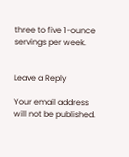three to five 1-ounce servings per week.


Leave a Reply

Your email address will not be published.